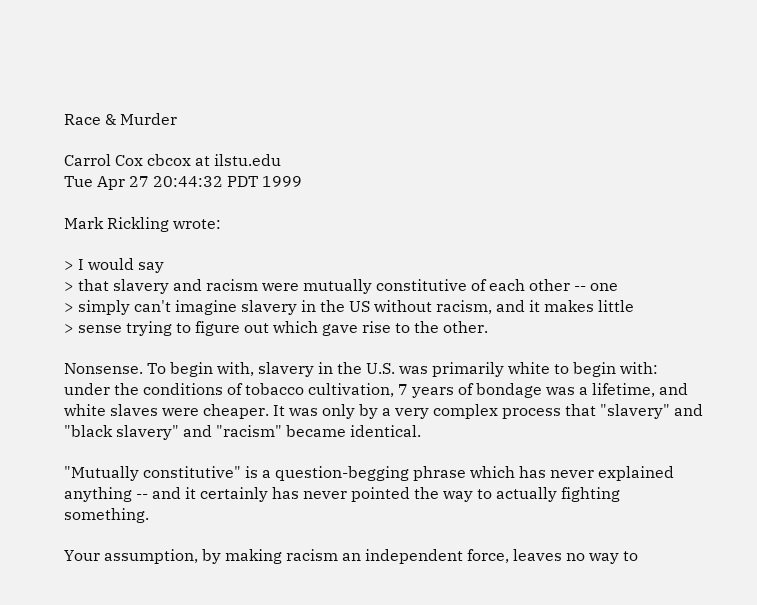Race & Murder

Carrol Cox cbcox at ilstu.edu
Tue Apr 27 20:44:32 PDT 1999

Mark Rickling wrote:

> I would say
> that slavery and racism were mutually constitutive of each other -- one
> simply can't imagine slavery in the US without racism, and it makes little
> sense trying to figure out which gave rise to the other.

Nonsense. To begin with, slavery in the U.S. was primarily white to begin with: under the conditions of tobacco cultivation, 7 years of bondage was a lifetime, and white slaves were cheaper. It was only by a very complex process that "slavery" and "black slavery" and "racism" became identical.

"Mutually constitutive" is a question-begging phrase which has never explained anything -- and it certainly has never pointed the way to actually fighting something.

Your assumption, by making racism an independent force, leaves no way to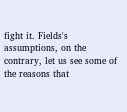fight it. Fields's assumptions, on the contrary, let us see some of the reasons that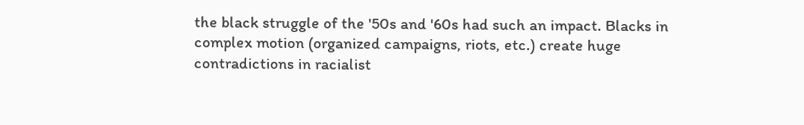the black struggle of the '50s and '60s had such an impact. Blacks in complex motion (organized campaigns, riots, etc.) create huge contradictions in racialist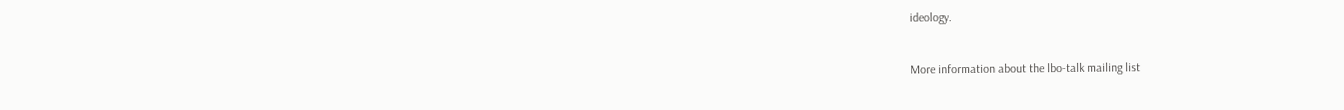ideology.


More information about the lbo-talk mailing list